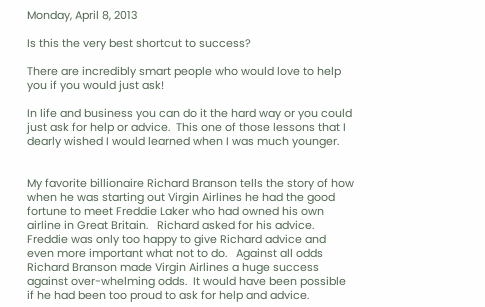Monday, April 8, 2013

Is this the very best shortcut to success?

There are incredibly smart people who would love to help you if you would just ask!

In life and business you can do it the hard way or you could just ask for help or advice.  This one of those lessons that I dearly wished I would learned when I was much younger.


My favorite billionaire Richard Branson tells the story of how when he was starting out Virgin Airlines he had the good fortune to meet Freddie Laker who had owned his own airline in Great Britain.   Richard asked for his advice.   Freddie was only too happy to give Richard advice and even more important what not to do.   Against all odds Richard Branson made Virgin Airlines a huge success against over-whelming odds.  It would have been possible if he had been too proud to ask for help and advice.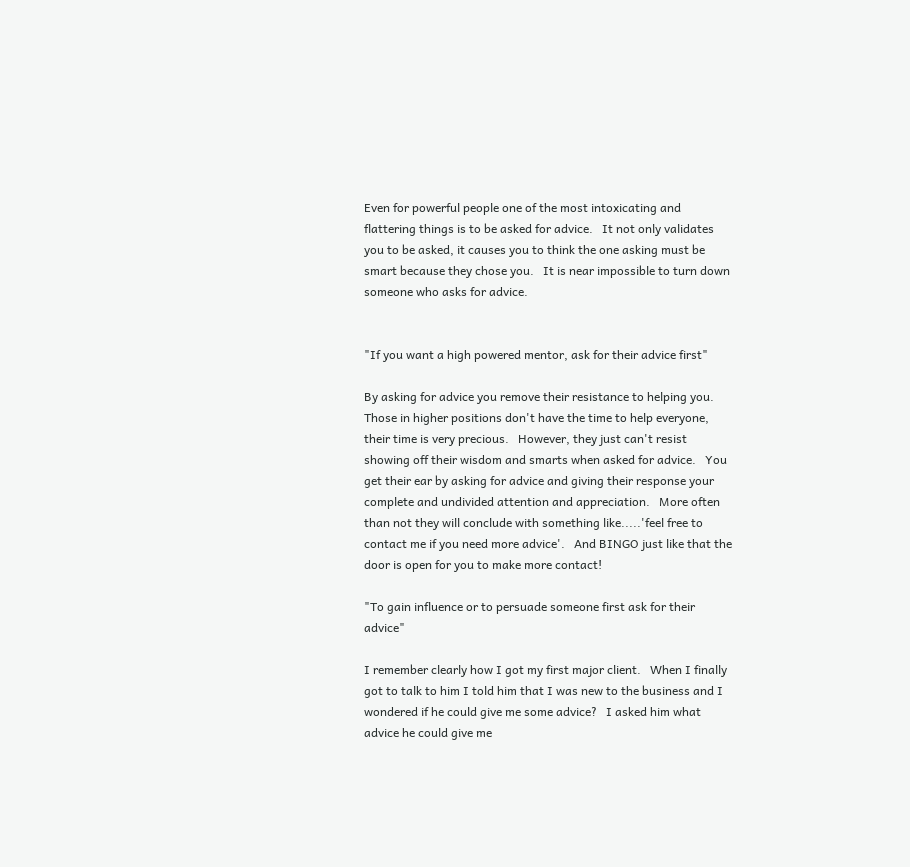Even for powerful people one of the most intoxicating and flattering things is to be asked for advice.   It not only validates you to be asked, it causes you to think the one asking must be smart because they chose you.   It is near impossible to turn down someone who asks for advice.


"If you want a high powered mentor, ask for their advice first"

By asking for advice you remove their resistance to helping you.   Those in higher positions don't have the time to help everyone, their time is very precious.   However, they just can't resist showing off their wisdom and smarts when asked for advice.   You get their ear by asking for advice and giving their response your complete and undivided attention and appreciation.   More often than not they will conclude with something like.....'feel free to contact me if you need more advice'.   And BINGO just like that the door is open for you to make more contact!

"To gain influence or to persuade someone first ask for their advice"

I remember clearly how I got my first major client.   When I finally got to talk to him I told him that I was new to the business and I wondered if he could give me some advice?   I asked him what advice he could give me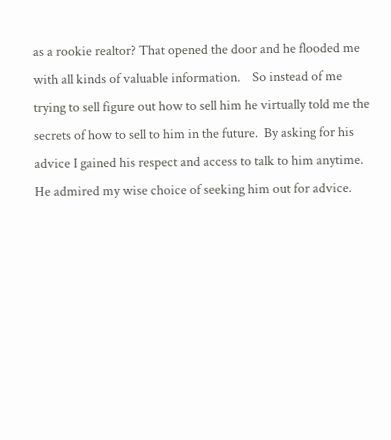as a rookie realtor? That opened the door and he flooded me with all kinds of valuable information.    So instead of me trying to sell figure out how to sell him he virtually told me the secrets of how to sell to him in the future.  By asking for his advice I gained his respect and access to talk to him anytime.   He admired my wise choice of seeking him out for advice.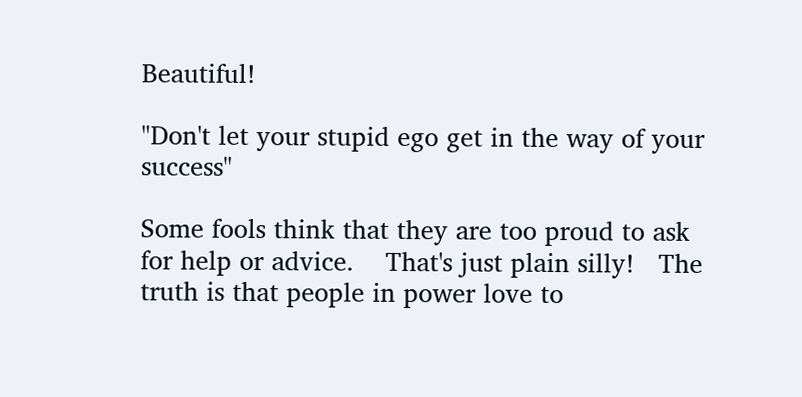Beautiful!

"Don't let your stupid ego get in the way of your success"

Some fools think that they are too proud to ask for help or advice.    That's just plain silly!   The truth is that people in power love to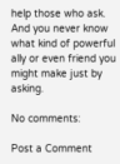help those who ask.   And you never know what kind of powerful ally or even friend you might make just by asking.

No comments:

Post a Comment